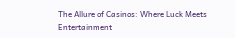The Allure of Casinos: Where Luck Meets Entertainment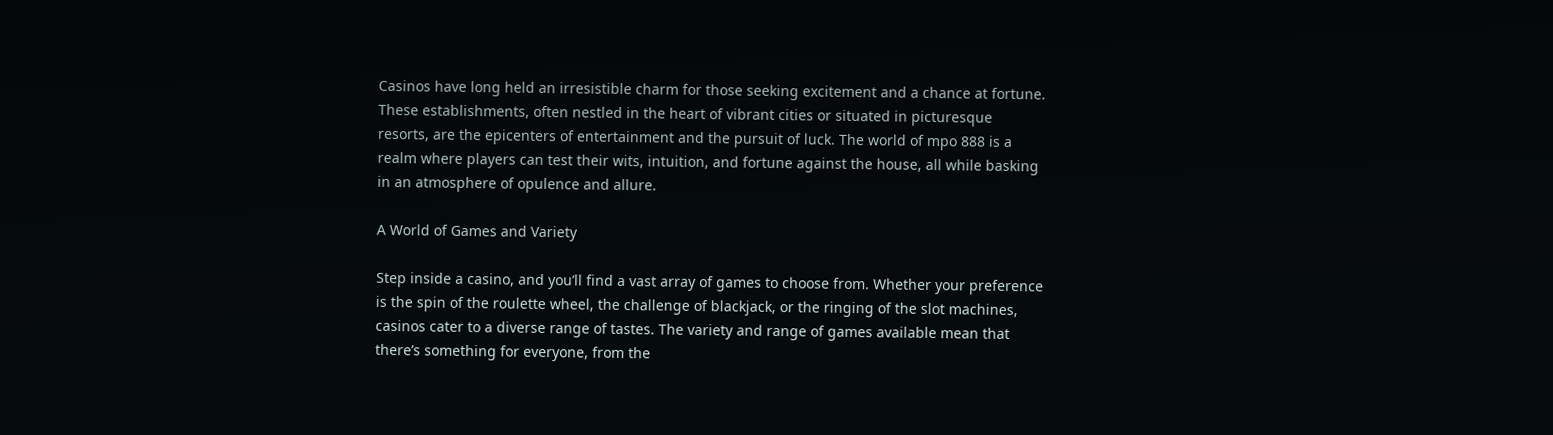Casinos have long held an irresistible charm for those seeking excitement and a chance at fortune. These establishments, often nestled in the heart of vibrant cities or situated in picturesque resorts, are the epicenters of entertainment and the pursuit of luck. The world of mpo 888 is a realm where players can test their wits, intuition, and fortune against the house, all while basking in an atmosphere of opulence and allure.

A World of Games and Variety

Step inside a casino, and you’ll find a vast array of games to choose from. Whether your preference is the spin of the roulette wheel, the challenge of blackjack, or the ringing of the slot machines, casinos cater to a diverse range of tastes. The variety and range of games available mean that there’s something for everyone, from the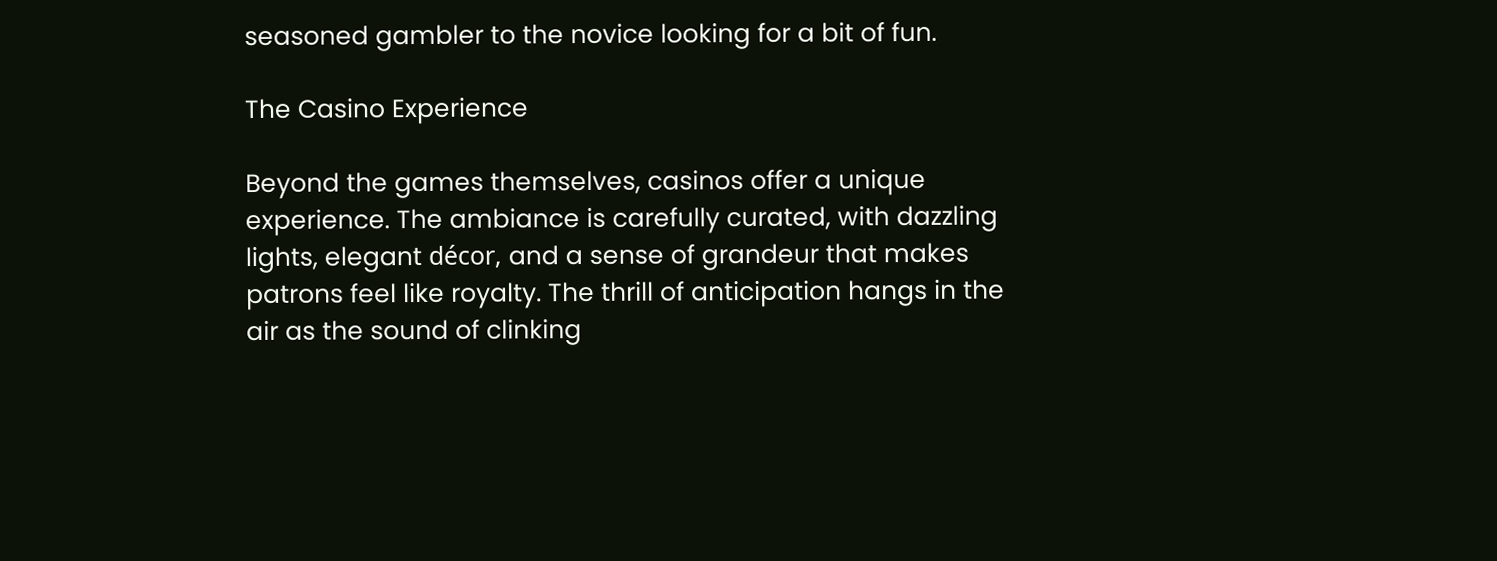seasoned gambler to the novice looking for a bit of fun.

The Casino Experience

Beyond the games themselves, casinos offer a unique experience. The ambiance is carefully curated, with dazzling lights, elegant décor, and a sense of grandeur that makes patrons feel like royalty. The thrill of anticipation hangs in the air as the sound of clinking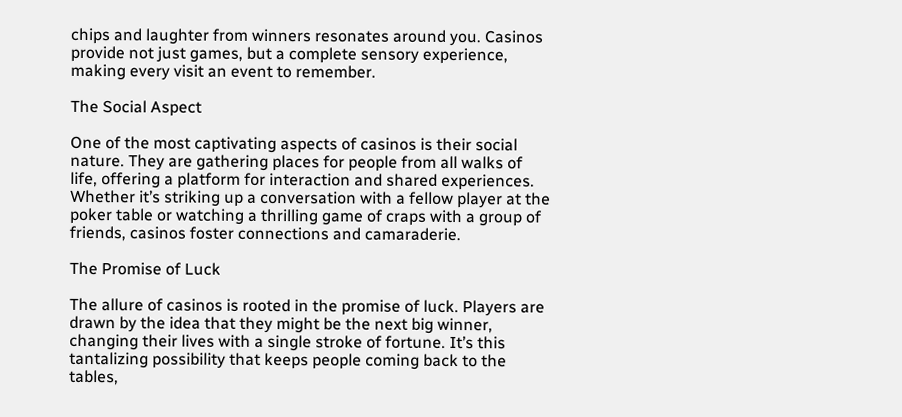chips and laughter from winners resonates around you. Casinos provide not just games, but a complete sensory experience, making every visit an event to remember.

The Social Aspect

One of the most captivating aspects of casinos is their social nature. They are gathering places for people from all walks of life, offering a platform for interaction and shared experiences. Whether it’s striking up a conversation with a fellow player at the poker table or watching a thrilling game of craps with a group of friends, casinos foster connections and camaraderie.

The Promise of Luck

The allure of casinos is rooted in the promise of luck. Players are drawn by the idea that they might be the next big winner, changing their lives with a single stroke of fortune. It’s this tantalizing possibility that keeps people coming back to the tables,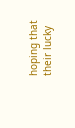hoping that their lucky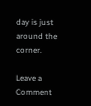day is just around the corner.

Leave a Comment